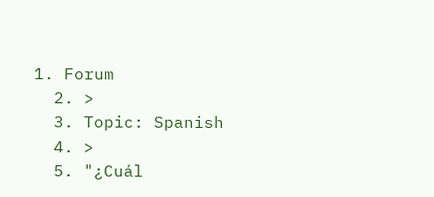1. Forum
  2. >
  3. Topic: Spanish
  4. >
  5. "¿Cuál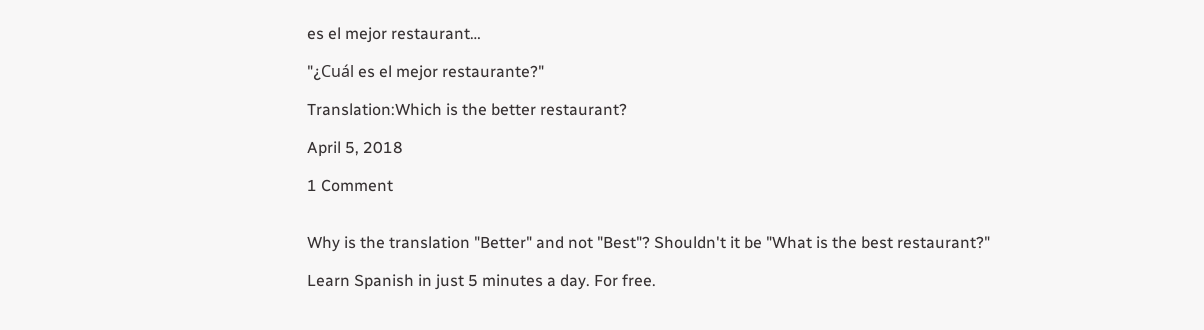es el mejor restaurant…

"¿Cuál es el mejor restaurante?"

Translation:Which is the better restaurant?

April 5, 2018

1 Comment


Why is the translation "Better" and not "Best"? Shouldn't it be "What is the best restaurant?"

Learn Spanish in just 5 minutes a day. For free.